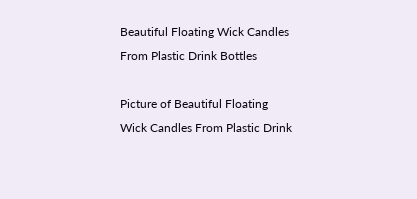Beautiful Floating Wick Candles From Plastic Drink Bottles

Picture of Beautiful Floating Wick Candles From Plastic Drink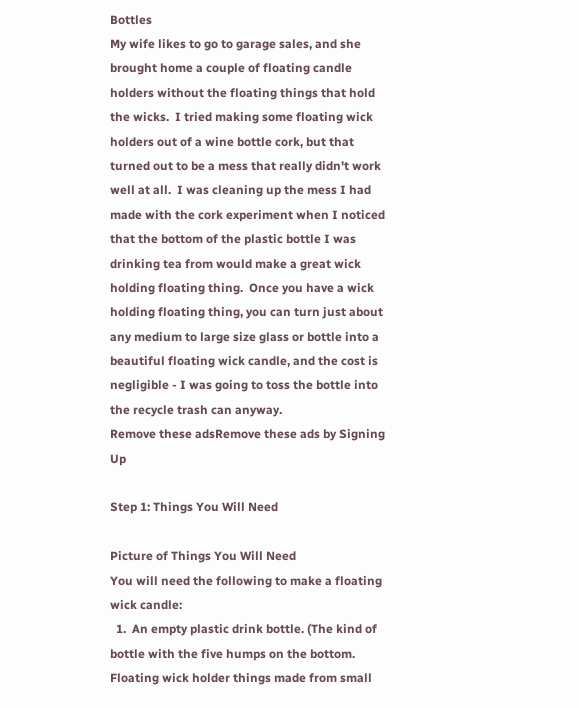Bottles
My wife likes to go to garage sales, and she brought home a couple of floating candle holders without the floating things that hold the wicks.  I tried making some floating wick holders out of a wine bottle cork, but that turned out to be a mess that really didn't work well at all.  I was cleaning up the mess I had made with the cork experiment when I noticed that the bottom of the plastic bottle I was drinking tea from would make a great wick holding floating thing.  Once you have a wick holding floating thing, you can turn just about any medium to large size glass or bottle into a beautiful floating wick candle, and the cost is negligible - I was going to toss the bottle into the recycle trash can anyway.
Remove these adsRemove these ads by Signing Up

Step 1: Things You Will Need

Picture of Things You Will Need
You will need the following to make a floating wick candle:
  1.  An empty plastic drink bottle. (The kind of bottle with the five humps on the bottom.  Floating wick holder things made from small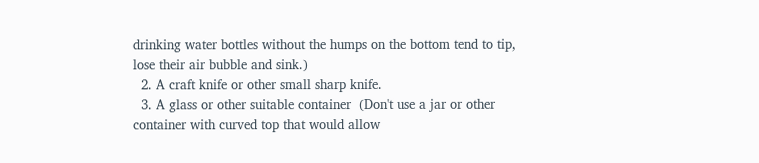drinking water bottles without the humps on the bottom tend to tip, lose their air bubble and sink.)
  2. A craft knife or other small sharp knife.
  3. A glass or other suitable container  (Don't use a jar or other container with curved top that would allow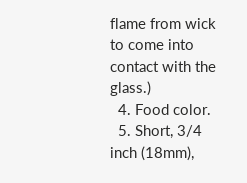flame from wick to come into contact with the glass.)
  4. Food color.
  5. Short, 3/4 inch (18mm),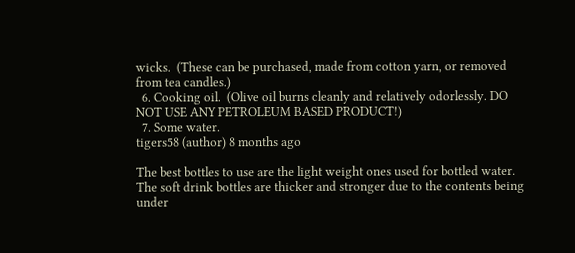wicks.  (These can be purchased, made from cotton yarn, or removed from tea candles.)
  6. Cooking oil.  (Olive oil burns cleanly and relatively odorlessly. DO NOT USE ANY PETROLEUM BASED PRODUCT!)
  7. Some water.
tigers58 (author) 8 months ago

The best bottles to use are the light weight ones used for bottled water. The soft drink bottles are thicker and stronger due to the contents being under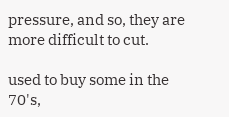pressure, and so, they are more difficult to cut.

used to buy some in the 70's,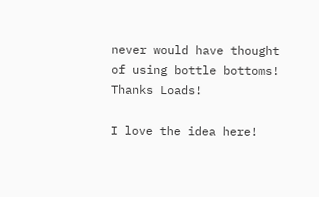never would have thought of using bottle bottoms! Thanks Loads!

I love the idea here!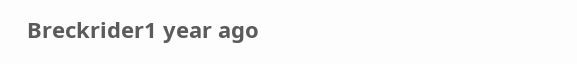Breckrider1 year ago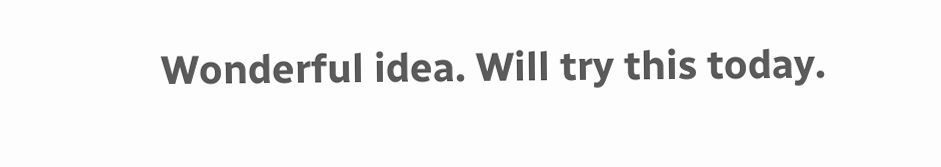Wonderful idea. Will try this today.